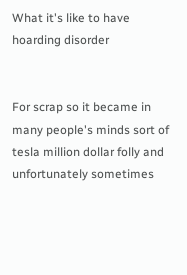What it's like to have hoarding disorder


For scrap so it became in many people's minds sort of tesla million dollar folly and unfortunately sometimes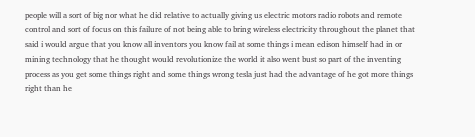people will a sort of big nor what he did relative to actually giving us electric motors radio robots and remote control and sort of focus on this failure of not being able to bring wireless electricity throughout the planet that said i would argue that you know all inventors you know fail at some things i mean edison himself had in or mining technology that he thought would revolutionize the world it also went bust so part of the inventing process as you get some things right and some things wrong tesla just had the advantage of he got more things right than he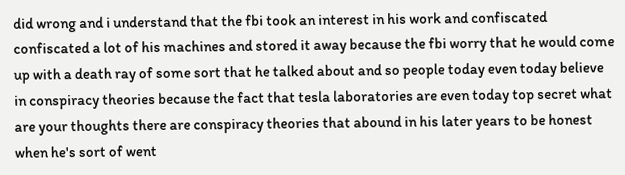did wrong and i understand that the fbi took an interest in his work and confiscated confiscated a lot of his machines and stored it away because the fbi worry that he would come up with a death ray of some sort that he talked about and so people today even today believe in conspiracy theories because the fact that tesla laboratories are even today top secret what are your thoughts there are conspiracy theories that abound in his later years to be honest when he's sort of went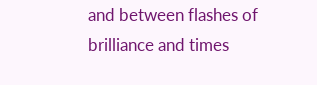and between flashes of brilliance and times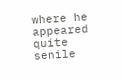where he appeared quite senile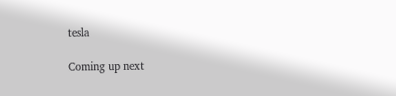tesla

Coming up next